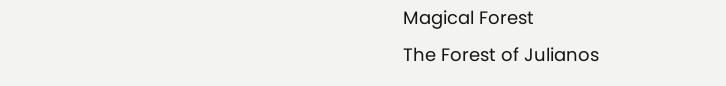Magical Forest
The Forest of Julianos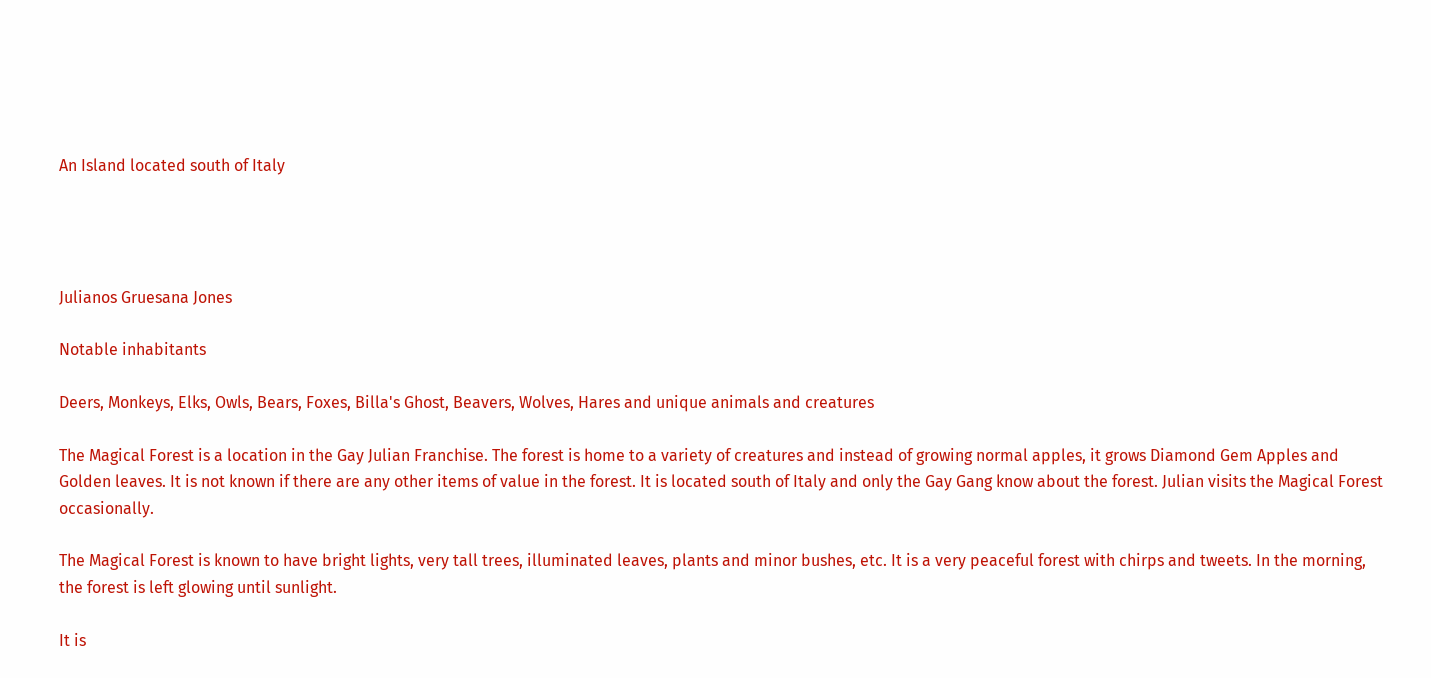An Island located south of Italy




Julianos Gruesana Jones

Notable inhabitants

Deers, Monkeys, Elks, Owls, Bears, Foxes, Billa's Ghost, Beavers, Wolves, Hares and unique animals and creatures

The Magical Forest is a location in the Gay Julian Franchise. The forest is home to a variety of creatures and instead of growing normal apples, it grows Diamond Gem Apples and Golden leaves. It is not known if there are any other items of value in the forest. It is located south of Italy and only the Gay Gang know about the forest. Julian visits the Magical Forest occasionally.

The Magical Forest is known to have bright lights, very tall trees, illuminated leaves, plants and minor bushes, etc. It is a very peaceful forest with chirps and tweets. In the morning, the forest is left glowing until sunlight.

It is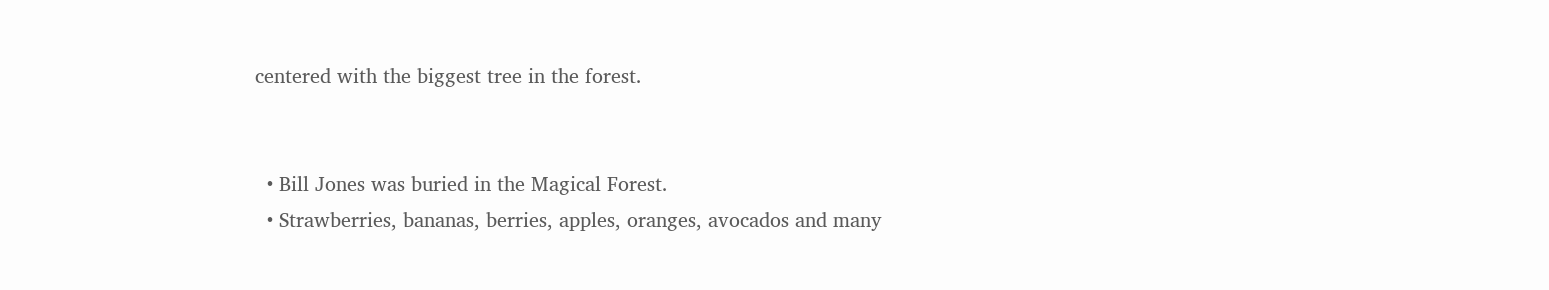centered with the biggest tree in the forest.


  • Bill Jones was buried in the Magical Forest.
  • Strawberries, bananas, berries, apples, oranges, avocados and many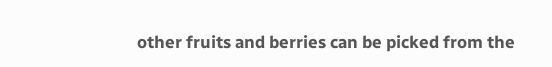other fruits and berries can be picked from the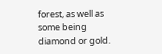forest, as well as some being diamond or gold.